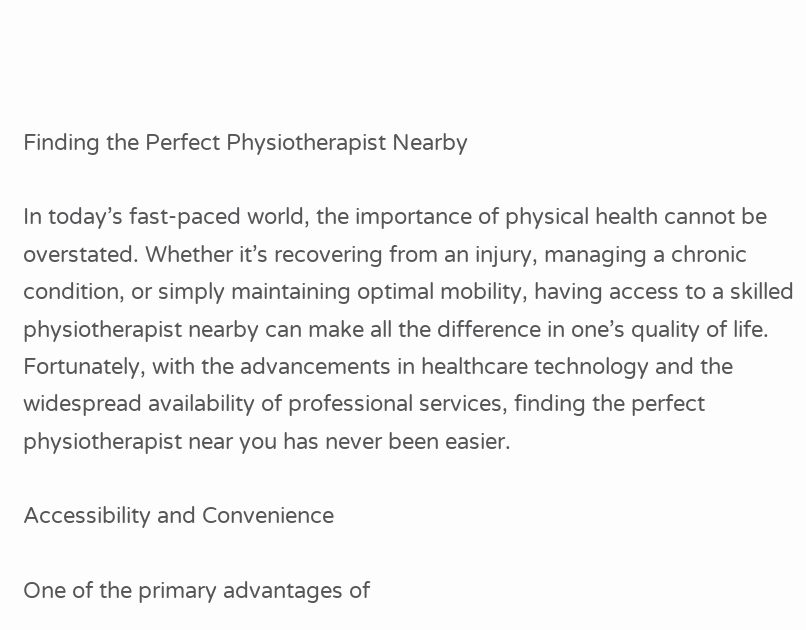Finding the Perfect Physiotherapist Nearby

In today’s fast-paced world, the importance of physical health cannot be overstated. Whether it’s recovering from an injury, managing a chronic condition, or simply maintaining optimal mobility, having access to a skilled physiotherapist nearby can make all the difference in one’s quality of life. Fortunately, with the advancements in healthcare technology and the widespread availability of professional services, finding the perfect physiotherapist near you has never been easier.

Accessibility and Convenience

One of the primary advantages of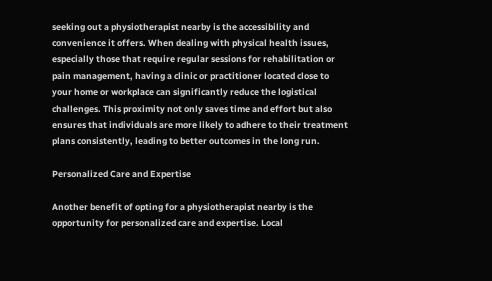seeking out a physiotherapist nearby is the accessibility and convenience it offers. When dealing with physical health issues, especially those that require regular sessions for rehabilitation or pain management, having a clinic or practitioner located close to your home or workplace can significantly reduce the logistical challenges. This proximity not only saves time and effort but also ensures that individuals are more likely to adhere to their treatment plans consistently, leading to better outcomes in the long run.

Personalized Care and Expertise

Another benefit of opting for a physiotherapist nearby is the opportunity for personalized care and expertise. Local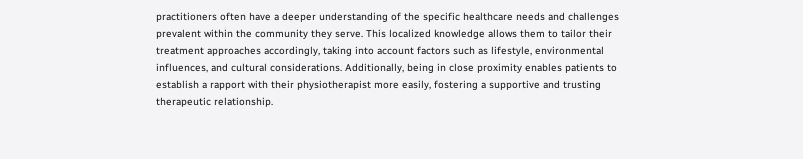practitioners often have a deeper understanding of the specific healthcare needs and challenges prevalent within the community they serve. This localized knowledge allows them to tailor their treatment approaches accordingly, taking into account factors such as lifestyle, environmental influences, and cultural considerations. Additionally, being in close proximity enables patients to establish a rapport with their physiotherapist more easily, fostering a supportive and trusting therapeutic relationship.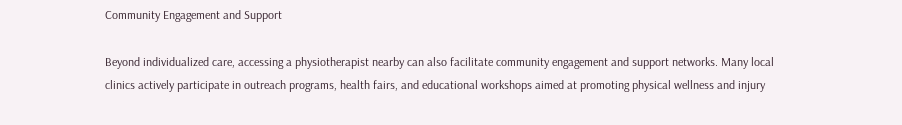Community Engagement and Support

Beyond individualized care, accessing a physiotherapist nearby can also facilitate community engagement and support networks. Many local clinics actively participate in outreach programs, health fairs, and educational workshops aimed at promoting physical wellness and injury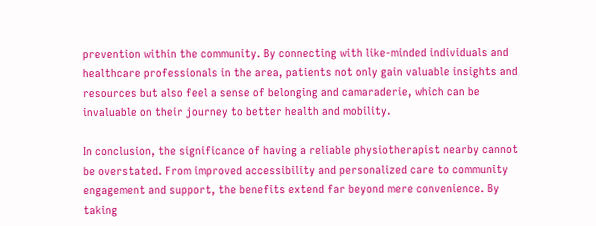prevention within the community. By connecting with like-minded individuals and healthcare professionals in the area, patients not only gain valuable insights and resources but also feel a sense of belonging and camaraderie, which can be invaluable on their journey to better health and mobility.

In conclusion, the significance of having a reliable physiotherapist nearby cannot be overstated. From improved accessibility and personalized care to community engagement and support, the benefits extend far beyond mere convenience. By taking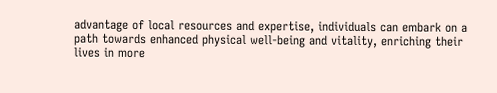advantage of local resources and expertise, individuals can embark on a path towards enhanced physical well-being and vitality, enriching their lives in more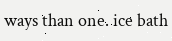ways than one. ice bath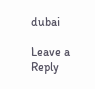dubai

Leave a Reply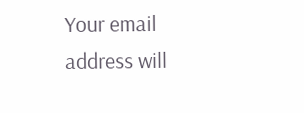Your email address will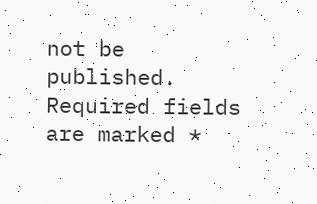not be published. Required fields are marked *